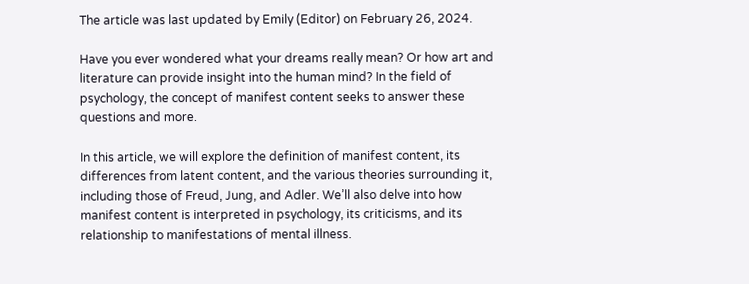The article was last updated by Emily (Editor) on February 26, 2024.

Have you ever wondered what your dreams really mean? Or how art and literature can provide insight into the human mind? In the field of psychology, the concept of manifest content seeks to answer these questions and more.

In this article, we will explore the definition of manifest content, its differences from latent content, and the various theories surrounding it, including those of Freud, Jung, and Adler. We’ll also delve into how manifest content is interpreted in psychology, its criticisms, and its relationship to manifestations of mental illness.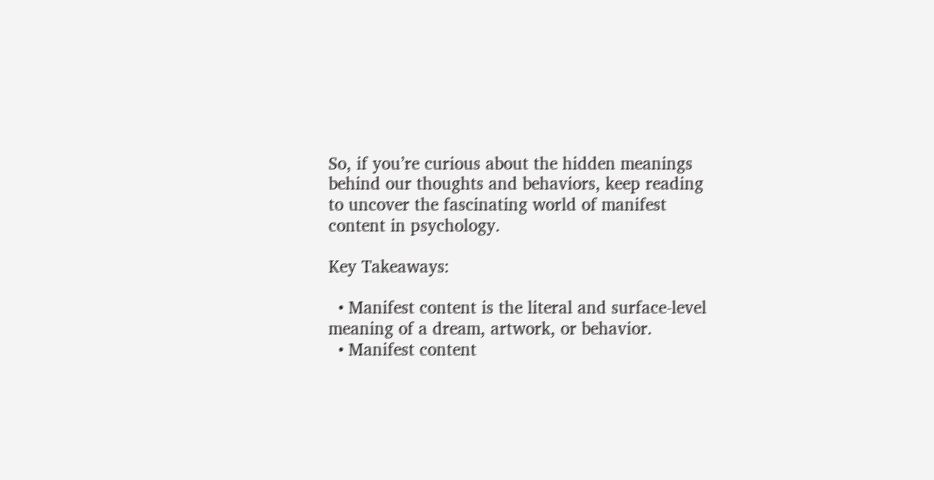So, if you’re curious about the hidden meanings behind our thoughts and behaviors, keep reading to uncover the fascinating world of manifest content in psychology.

Key Takeaways:

  • Manifest content is the literal and surface-level meaning of a dream, artwork, or behavior.
  • Manifest content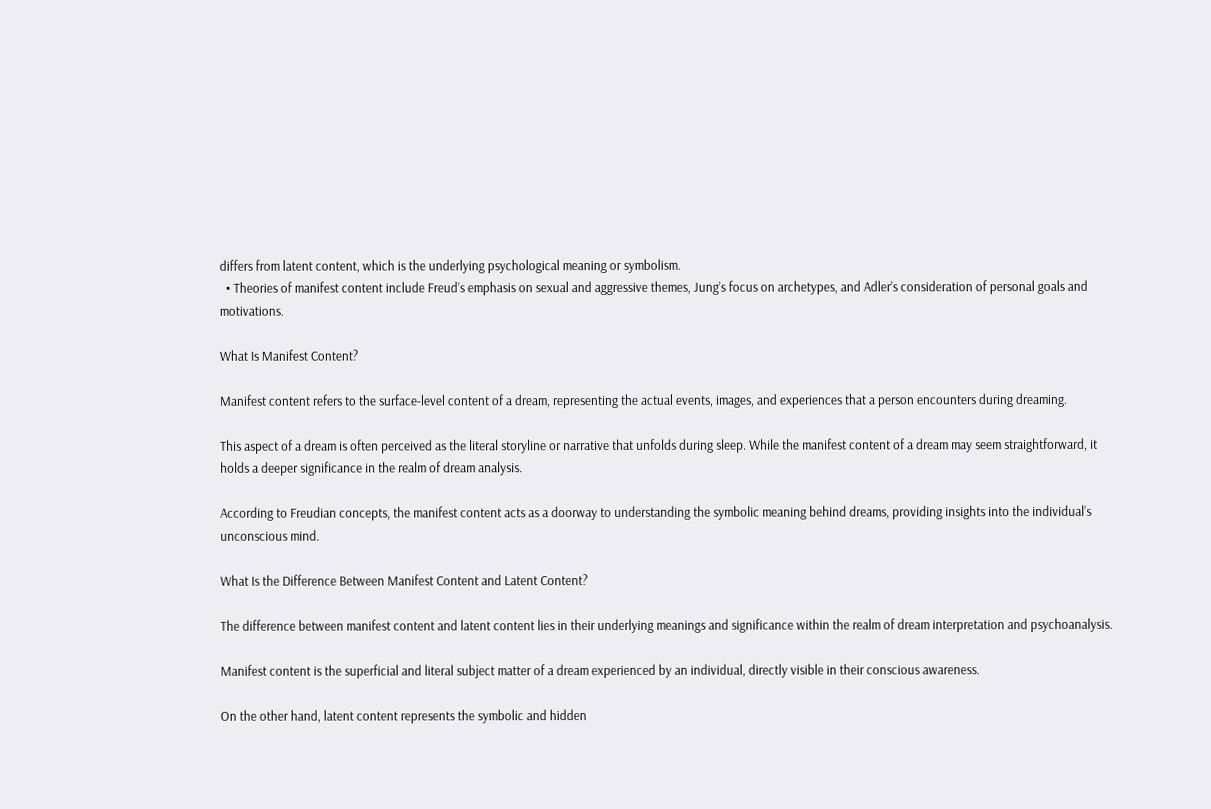differs from latent content, which is the underlying psychological meaning or symbolism.
  • Theories of manifest content include Freud’s emphasis on sexual and aggressive themes, Jung’s focus on archetypes, and Adler’s consideration of personal goals and motivations.

What Is Manifest Content?

Manifest content refers to the surface-level content of a dream, representing the actual events, images, and experiences that a person encounters during dreaming.

This aspect of a dream is often perceived as the literal storyline or narrative that unfolds during sleep. While the manifest content of a dream may seem straightforward, it holds a deeper significance in the realm of dream analysis.

According to Freudian concepts, the manifest content acts as a doorway to understanding the symbolic meaning behind dreams, providing insights into the individual’s unconscious mind.

What Is the Difference Between Manifest Content and Latent Content?

The difference between manifest content and latent content lies in their underlying meanings and significance within the realm of dream interpretation and psychoanalysis.

Manifest content is the superficial and literal subject matter of a dream experienced by an individual, directly visible in their conscious awareness.

On the other hand, latent content represents the symbolic and hidden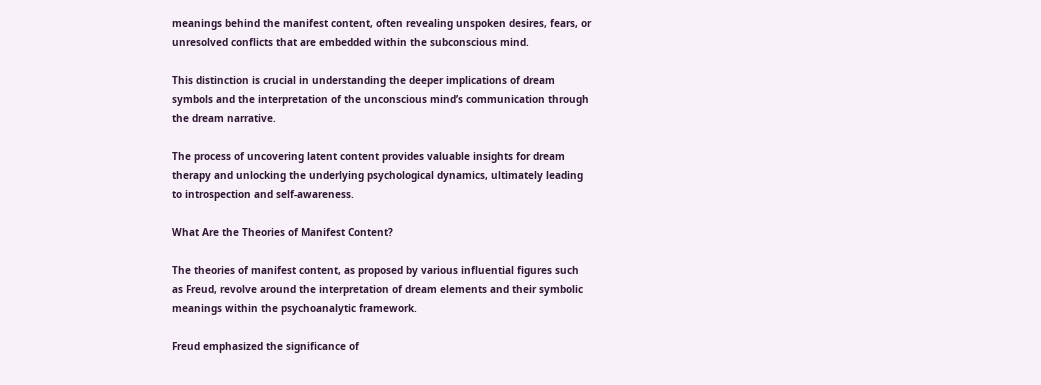meanings behind the manifest content, often revealing unspoken desires, fears, or unresolved conflicts that are embedded within the subconscious mind.

This distinction is crucial in understanding the deeper implications of dream symbols and the interpretation of the unconscious mind’s communication through the dream narrative.

The process of uncovering latent content provides valuable insights for dream therapy and unlocking the underlying psychological dynamics, ultimately leading to introspection and self-awareness.

What Are the Theories of Manifest Content?

The theories of manifest content, as proposed by various influential figures such as Freud, revolve around the interpretation of dream elements and their symbolic meanings within the psychoanalytic framework.

Freud emphasized the significance of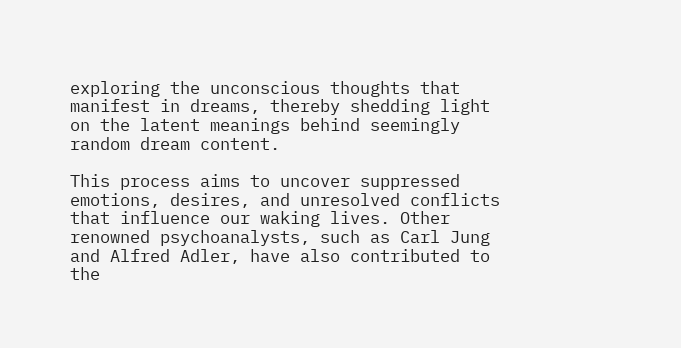exploring the unconscious thoughts that manifest in dreams, thereby shedding light on the latent meanings behind seemingly random dream content.

This process aims to uncover suppressed emotions, desires, and unresolved conflicts that influence our waking lives. Other renowned psychoanalysts, such as Carl Jung and Alfred Adler, have also contributed to the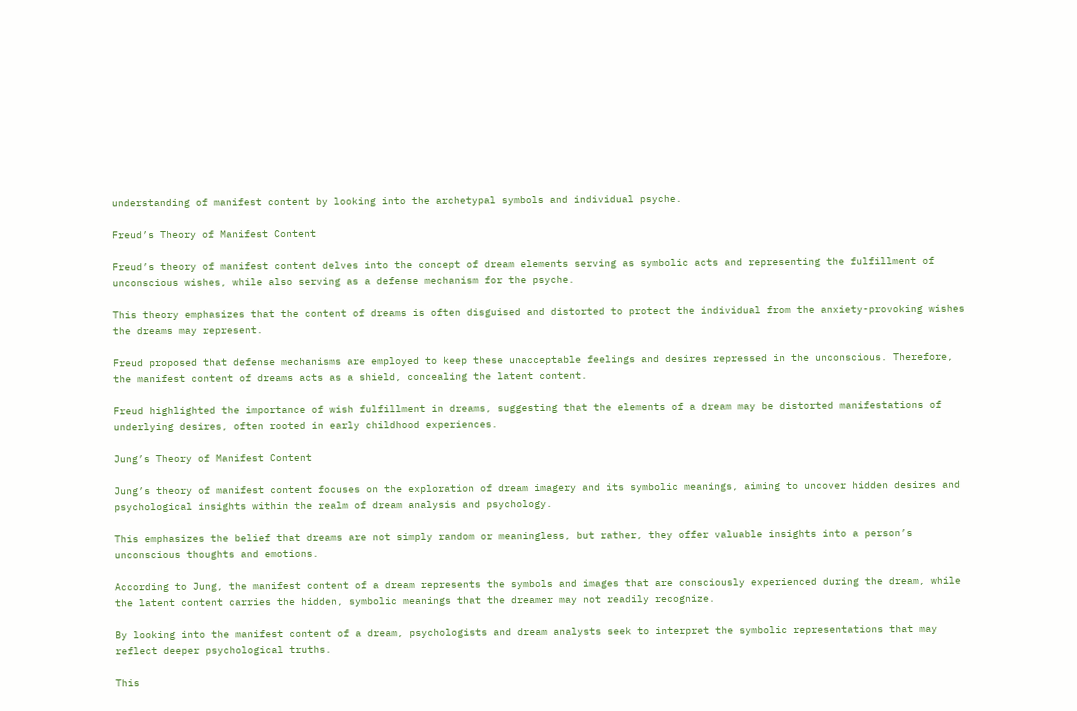understanding of manifest content by looking into the archetypal symbols and individual psyche.

Freud’s Theory of Manifest Content

Freud’s theory of manifest content delves into the concept of dream elements serving as symbolic acts and representing the fulfillment of unconscious wishes, while also serving as a defense mechanism for the psyche.

This theory emphasizes that the content of dreams is often disguised and distorted to protect the individual from the anxiety-provoking wishes the dreams may represent.

Freud proposed that defense mechanisms are employed to keep these unacceptable feelings and desires repressed in the unconscious. Therefore, the manifest content of dreams acts as a shield, concealing the latent content.

Freud highlighted the importance of wish fulfillment in dreams, suggesting that the elements of a dream may be distorted manifestations of underlying desires, often rooted in early childhood experiences.

Jung’s Theory of Manifest Content

Jung’s theory of manifest content focuses on the exploration of dream imagery and its symbolic meanings, aiming to uncover hidden desires and psychological insights within the realm of dream analysis and psychology.

This emphasizes the belief that dreams are not simply random or meaningless, but rather, they offer valuable insights into a person’s unconscious thoughts and emotions.

According to Jung, the manifest content of a dream represents the symbols and images that are consciously experienced during the dream, while the latent content carries the hidden, symbolic meanings that the dreamer may not readily recognize.

By looking into the manifest content of a dream, psychologists and dream analysts seek to interpret the symbolic representations that may reflect deeper psychological truths.

This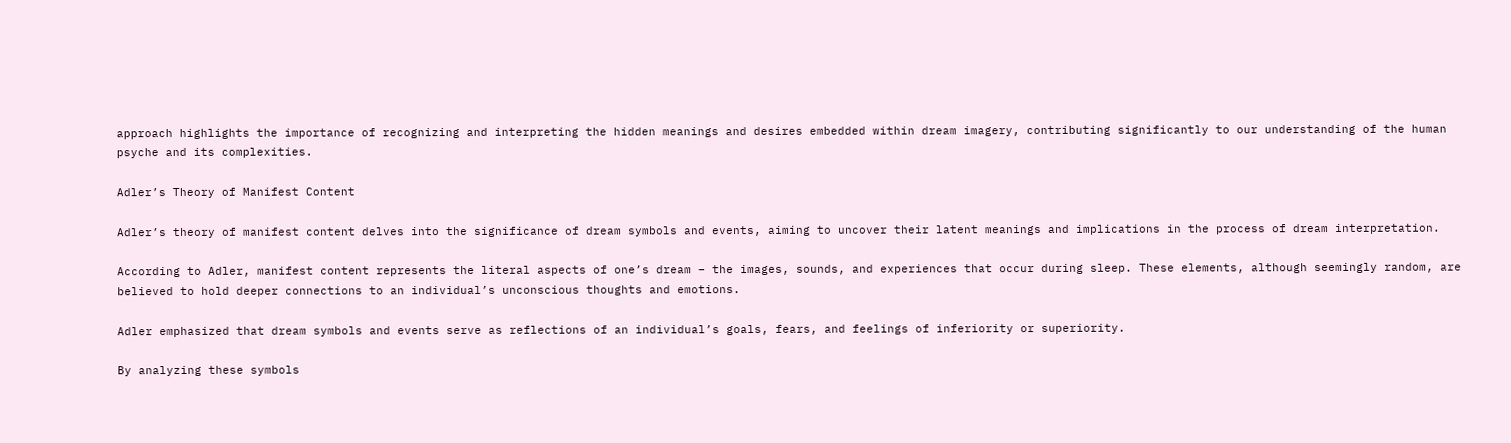approach highlights the importance of recognizing and interpreting the hidden meanings and desires embedded within dream imagery, contributing significantly to our understanding of the human psyche and its complexities.

Adler’s Theory of Manifest Content

Adler’s theory of manifest content delves into the significance of dream symbols and events, aiming to uncover their latent meanings and implications in the process of dream interpretation.

According to Adler, manifest content represents the literal aspects of one’s dream – the images, sounds, and experiences that occur during sleep. These elements, although seemingly random, are believed to hold deeper connections to an individual’s unconscious thoughts and emotions.

Adler emphasized that dream symbols and events serve as reflections of an individual’s goals, fears, and feelings of inferiority or superiority.

By analyzing these symbols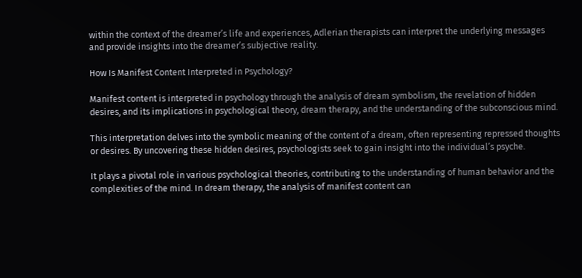within the context of the dreamer’s life and experiences, Adlerian therapists can interpret the underlying messages and provide insights into the dreamer’s subjective reality.

How Is Manifest Content Interpreted in Psychology?

Manifest content is interpreted in psychology through the analysis of dream symbolism, the revelation of hidden desires, and its implications in psychological theory, dream therapy, and the understanding of the subconscious mind.

This interpretation delves into the symbolic meaning of the content of a dream, often representing repressed thoughts or desires. By uncovering these hidden desires, psychologists seek to gain insight into the individual’s psyche.

It plays a pivotal role in various psychological theories, contributing to the understanding of human behavior and the complexities of the mind. In dream therapy, the analysis of manifest content can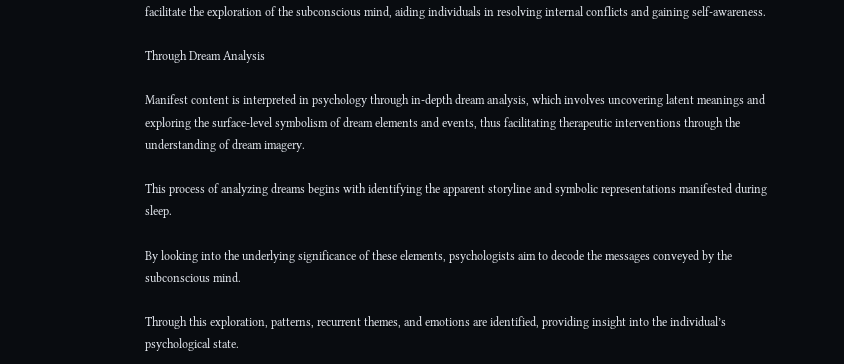facilitate the exploration of the subconscious mind, aiding individuals in resolving internal conflicts and gaining self-awareness.

Through Dream Analysis

Manifest content is interpreted in psychology through in-depth dream analysis, which involves uncovering latent meanings and exploring the surface-level symbolism of dream elements and events, thus facilitating therapeutic interventions through the understanding of dream imagery.

This process of analyzing dreams begins with identifying the apparent storyline and symbolic representations manifested during sleep.

By looking into the underlying significance of these elements, psychologists aim to decode the messages conveyed by the subconscious mind.

Through this exploration, patterns, recurrent themes, and emotions are identified, providing insight into the individual’s psychological state.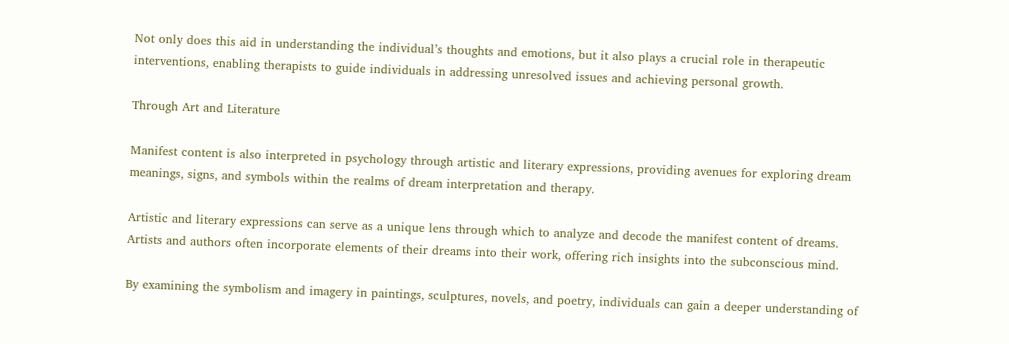Not only does this aid in understanding the individual’s thoughts and emotions, but it also plays a crucial role in therapeutic interventions, enabling therapists to guide individuals in addressing unresolved issues and achieving personal growth.

Through Art and Literature

Manifest content is also interpreted in psychology through artistic and literary expressions, providing avenues for exploring dream meanings, signs, and symbols within the realms of dream interpretation and therapy.

Artistic and literary expressions can serve as a unique lens through which to analyze and decode the manifest content of dreams. Artists and authors often incorporate elements of their dreams into their work, offering rich insights into the subconscious mind.

By examining the symbolism and imagery in paintings, sculptures, novels, and poetry, individuals can gain a deeper understanding of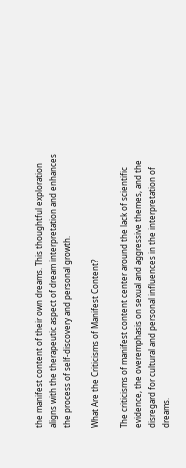the manifest content of their own dreams. This thoughtful exploration aligns with the therapeutic aspect of dream interpretation and enhances the process of self-discovery and personal growth.

What Are the Criticisms of Manifest Content?

The criticisms of manifest content center around the lack of scientific evidence, the overemphasis on sexual and aggressive themes, and the disregard for cultural and personal influences in the interpretation of dreams.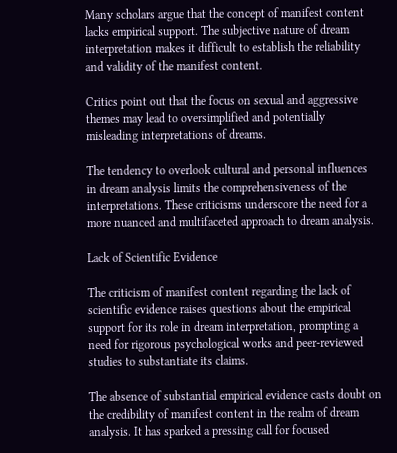Many scholars argue that the concept of manifest content lacks empirical support. The subjective nature of dream interpretation makes it difficult to establish the reliability and validity of the manifest content.

Critics point out that the focus on sexual and aggressive themes may lead to oversimplified and potentially misleading interpretations of dreams.

The tendency to overlook cultural and personal influences in dream analysis limits the comprehensiveness of the interpretations. These criticisms underscore the need for a more nuanced and multifaceted approach to dream analysis.

Lack of Scientific Evidence

The criticism of manifest content regarding the lack of scientific evidence raises questions about the empirical support for its role in dream interpretation, prompting a need for rigorous psychological works and peer-reviewed studies to substantiate its claims.

The absence of substantial empirical evidence casts doubt on the credibility of manifest content in the realm of dream analysis. It has sparked a pressing call for focused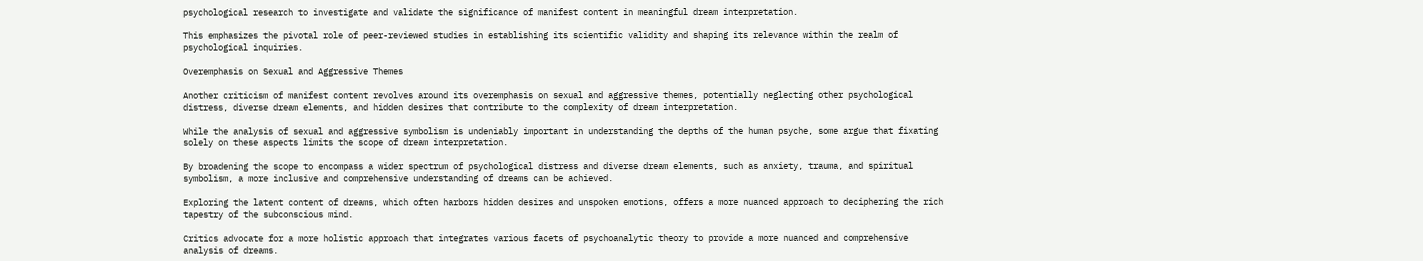psychological research to investigate and validate the significance of manifest content in meaningful dream interpretation.

This emphasizes the pivotal role of peer-reviewed studies in establishing its scientific validity and shaping its relevance within the realm of psychological inquiries.

Overemphasis on Sexual and Aggressive Themes

Another criticism of manifest content revolves around its overemphasis on sexual and aggressive themes, potentially neglecting other psychological distress, diverse dream elements, and hidden desires that contribute to the complexity of dream interpretation.

While the analysis of sexual and aggressive symbolism is undeniably important in understanding the depths of the human psyche, some argue that fixating solely on these aspects limits the scope of dream interpretation.

By broadening the scope to encompass a wider spectrum of psychological distress and diverse dream elements, such as anxiety, trauma, and spiritual symbolism, a more inclusive and comprehensive understanding of dreams can be achieved.

Exploring the latent content of dreams, which often harbors hidden desires and unspoken emotions, offers a more nuanced approach to deciphering the rich tapestry of the subconscious mind.

Critics advocate for a more holistic approach that integrates various facets of psychoanalytic theory to provide a more nuanced and comprehensive analysis of dreams.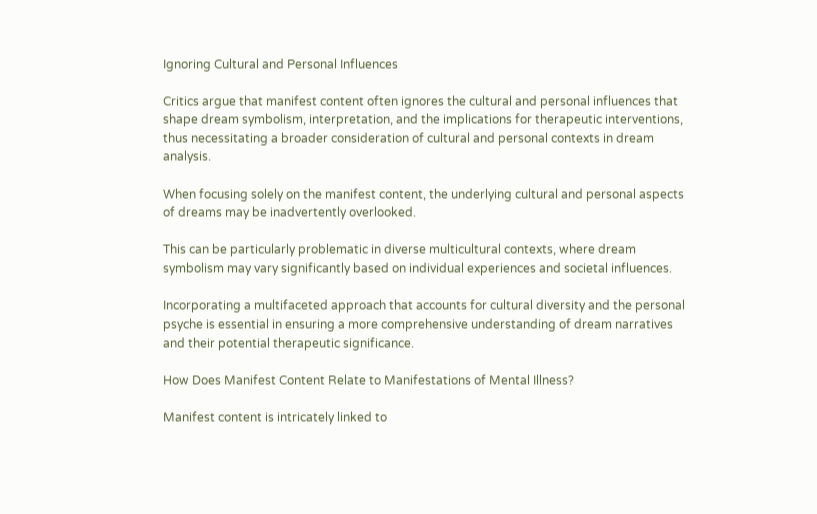Ignoring Cultural and Personal Influences

Critics argue that manifest content often ignores the cultural and personal influences that shape dream symbolism, interpretation, and the implications for therapeutic interventions, thus necessitating a broader consideration of cultural and personal contexts in dream analysis.

When focusing solely on the manifest content, the underlying cultural and personal aspects of dreams may be inadvertently overlooked.

This can be particularly problematic in diverse multicultural contexts, where dream symbolism may vary significantly based on individual experiences and societal influences.

Incorporating a multifaceted approach that accounts for cultural diversity and the personal psyche is essential in ensuring a more comprehensive understanding of dream narratives and their potential therapeutic significance.

How Does Manifest Content Relate to Manifestations of Mental Illness?

Manifest content is intricately linked to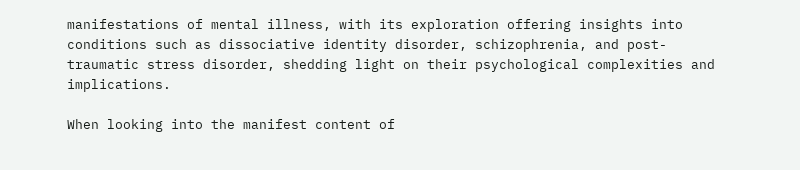manifestations of mental illness, with its exploration offering insights into conditions such as dissociative identity disorder, schizophrenia, and post-traumatic stress disorder, shedding light on their psychological complexities and implications.

When looking into the manifest content of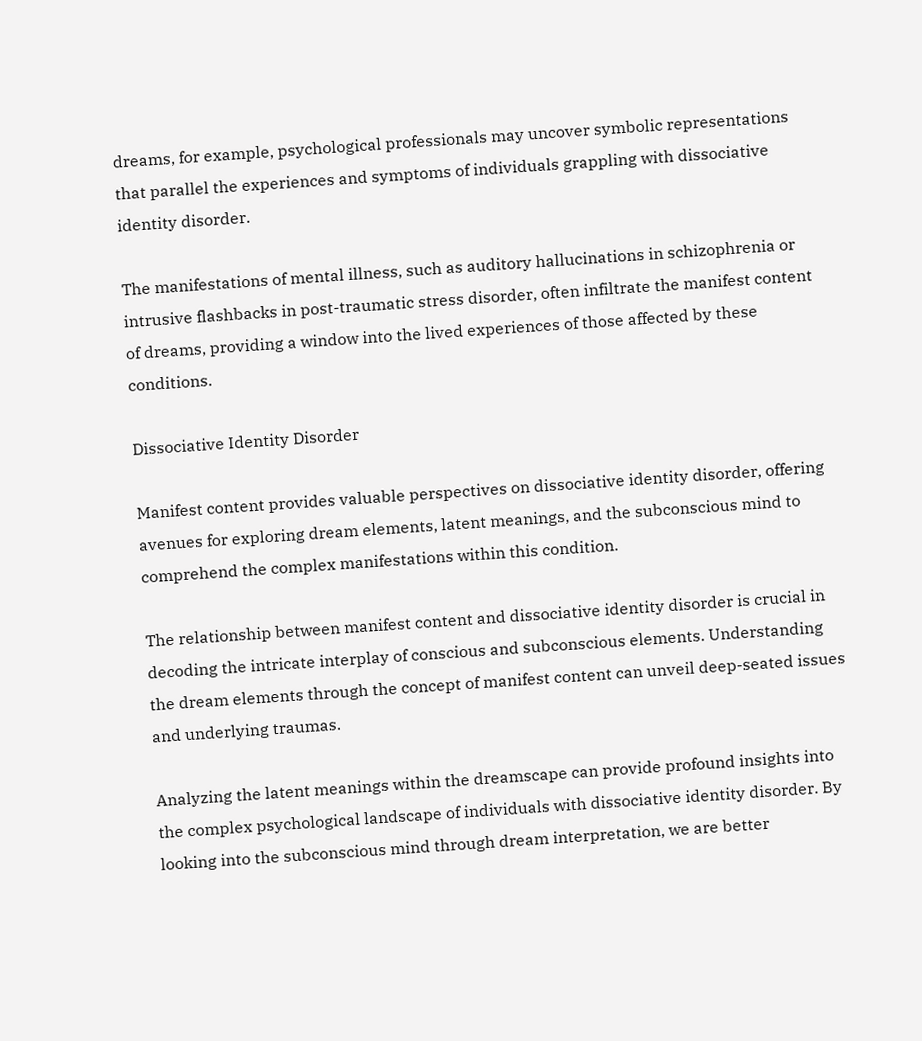dreams, for example, psychological professionals may uncover symbolic representations that parallel the experiences and symptoms of individuals grappling with dissociative identity disorder.

The manifestations of mental illness, such as auditory hallucinations in schizophrenia or intrusive flashbacks in post-traumatic stress disorder, often infiltrate the manifest content of dreams, providing a window into the lived experiences of those affected by these conditions.

Dissociative Identity Disorder

Manifest content provides valuable perspectives on dissociative identity disorder, offering avenues for exploring dream elements, latent meanings, and the subconscious mind to comprehend the complex manifestations within this condition.

The relationship between manifest content and dissociative identity disorder is crucial in decoding the intricate interplay of conscious and subconscious elements. Understanding the dream elements through the concept of manifest content can unveil deep-seated issues and underlying traumas.

Analyzing the latent meanings within the dreamscape can provide profound insights into the complex psychological landscape of individuals with dissociative identity disorder. By looking into the subconscious mind through dream interpretation, we are better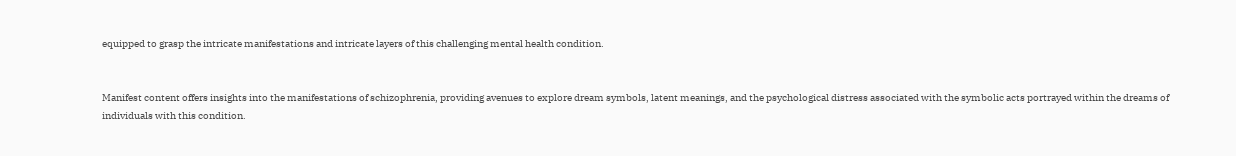equipped to grasp the intricate manifestations and intricate layers of this challenging mental health condition.


Manifest content offers insights into the manifestations of schizophrenia, providing avenues to explore dream symbols, latent meanings, and the psychological distress associated with the symbolic acts portrayed within the dreams of individuals with this condition.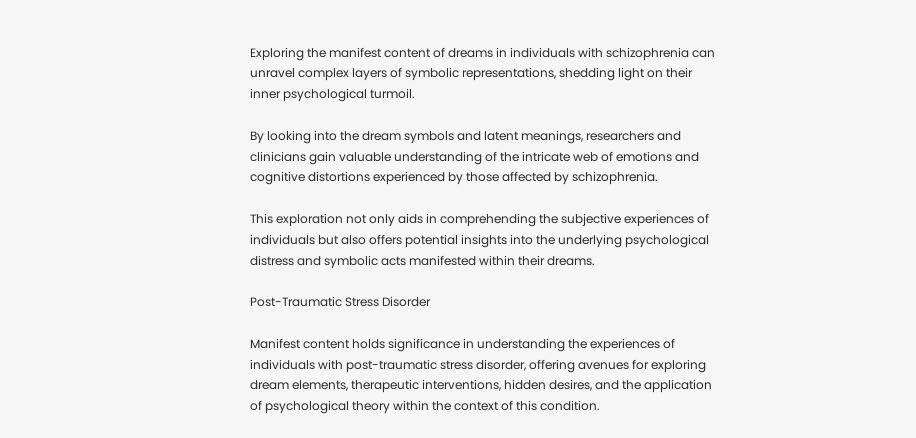Exploring the manifest content of dreams in individuals with schizophrenia can unravel complex layers of symbolic representations, shedding light on their inner psychological turmoil.

By looking into the dream symbols and latent meanings, researchers and clinicians gain valuable understanding of the intricate web of emotions and cognitive distortions experienced by those affected by schizophrenia.

This exploration not only aids in comprehending the subjective experiences of individuals but also offers potential insights into the underlying psychological distress and symbolic acts manifested within their dreams.

Post-Traumatic Stress Disorder

Manifest content holds significance in understanding the experiences of individuals with post-traumatic stress disorder, offering avenues for exploring dream elements, therapeutic interventions, hidden desires, and the application of psychological theory within the context of this condition.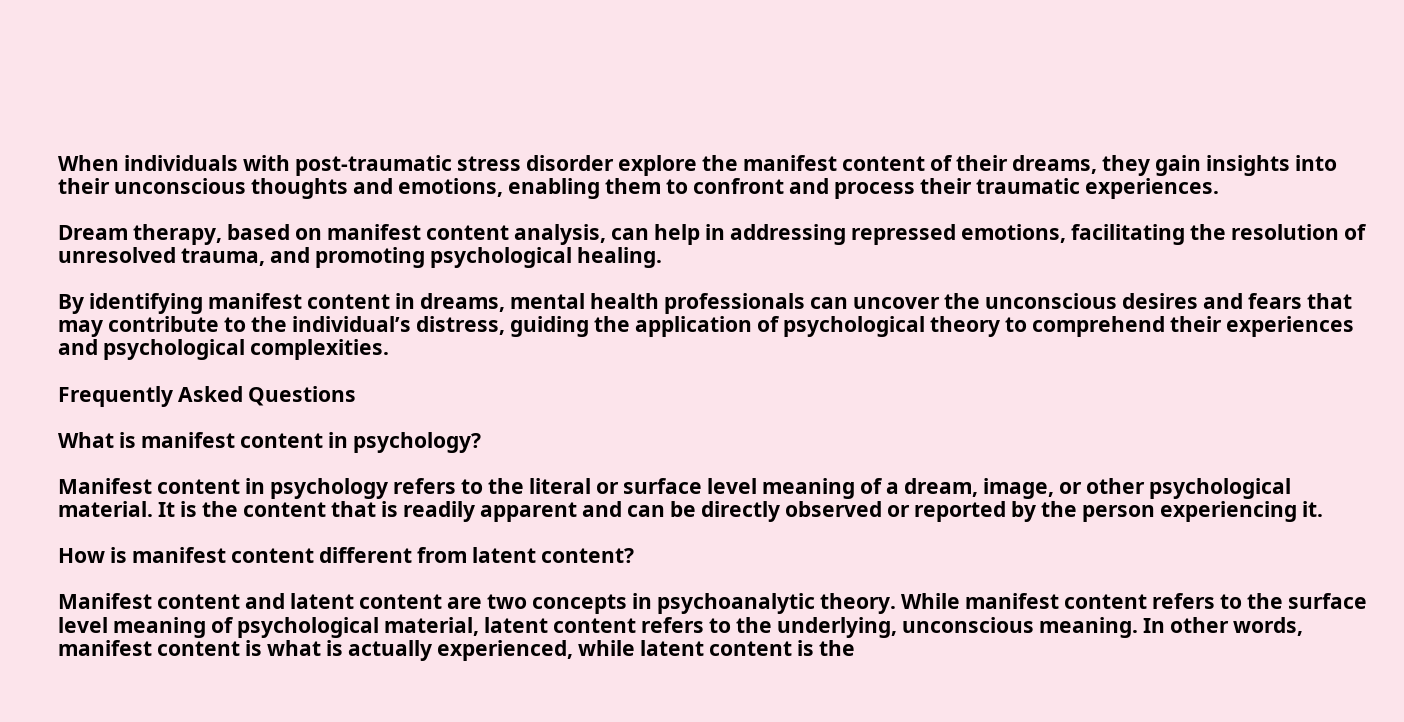When individuals with post-traumatic stress disorder explore the manifest content of their dreams, they gain insights into their unconscious thoughts and emotions, enabling them to confront and process their traumatic experiences.

Dream therapy, based on manifest content analysis, can help in addressing repressed emotions, facilitating the resolution of unresolved trauma, and promoting psychological healing.

By identifying manifest content in dreams, mental health professionals can uncover the unconscious desires and fears that may contribute to the individual’s distress, guiding the application of psychological theory to comprehend their experiences and psychological complexities.

Frequently Asked Questions

What is manifest content in psychology?

Manifest content in psychology refers to the literal or surface level meaning of a dream, image, or other psychological material. It is the content that is readily apparent and can be directly observed or reported by the person experiencing it.

How is manifest content different from latent content?

Manifest content and latent content are two concepts in psychoanalytic theory. While manifest content refers to the surface level meaning of psychological material, latent content refers to the underlying, unconscious meaning. In other words, manifest content is what is actually experienced, while latent content is the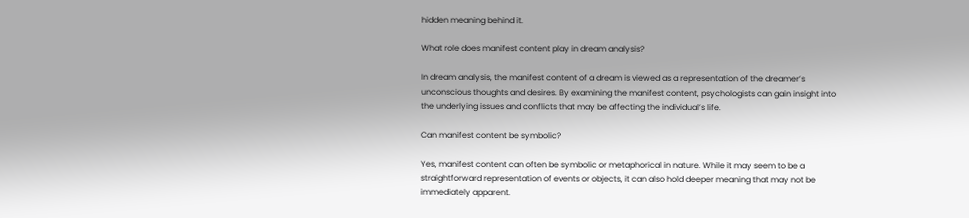hidden meaning behind it.

What role does manifest content play in dream analysis?

In dream analysis, the manifest content of a dream is viewed as a representation of the dreamer’s unconscious thoughts and desires. By examining the manifest content, psychologists can gain insight into the underlying issues and conflicts that may be affecting the individual’s life.

Can manifest content be symbolic?

Yes, manifest content can often be symbolic or metaphorical in nature. While it may seem to be a straightforward representation of events or objects, it can also hold deeper meaning that may not be immediately apparent.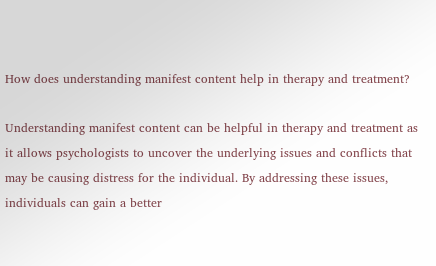How does understanding manifest content help in therapy and treatment?

Understanding manifest content can be helpful in therapy and treatment as it allows psychologists to uncover the underlying issues and conflicts that may be causing distress for the individual. By addressing these issues, individuals can gain a better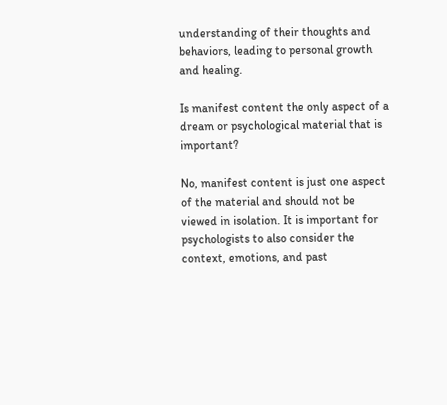understanding of their thoughts and behaviors, leading to personal growth and healing.

Is manifest content the only aspect of a dream or psychological material that is important?

No, manifest content is just one aspect of the material and should not be viewed in isolation. It is important for psychologists to also consider the context, emotions, and past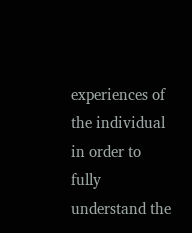experiences of the individual in order to fully understand the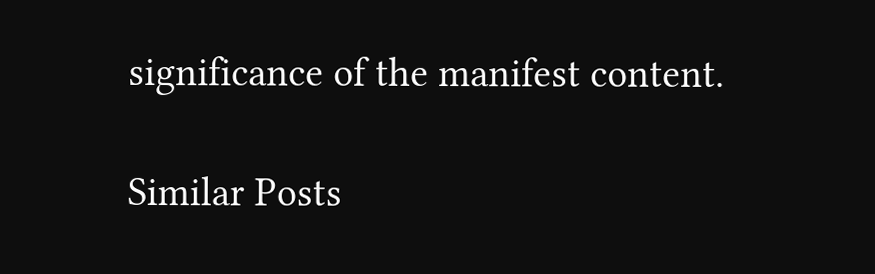significance of the manifest content.

Similar Posts